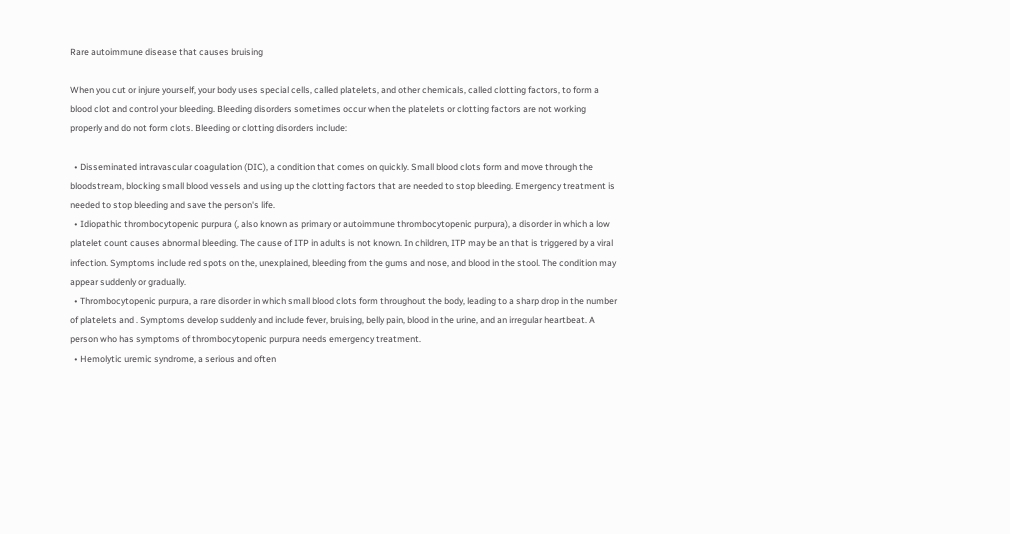Rare autoimmune disease that causes bruising

When you cut or injure yourself, your body uses special cells, called platelets, and other chemicals, called clotting factors, to form a blood clot and control your bleeding. Bleeding disorders sometimes occur when the platelets or clotting factors are not working properly and do not form clots. Bleeding or clotting disorders include:

  • Disseminated intravascular coagulation (DIC), a condition that comes on quickly. Small blood clots form and move through the bloodstream, blocking small blood vessels and using up the clotting factors that are needed to stop bleeding. Emergency treatment is needed to stop bleeding and save the person's life.
  • Idiopathic thrombocytopenic purpura (, also known as primary or autoimmune thrombocytopenic purpura), a disorder in which a low platelet count causes abnormal bleeding. The cause of ITP in adults is not known. In children, ITP may be an that is triggered by a viral infection. Symptoms include red spots on the, unexplained, bleeding from the gums and nose, and blood in the stool. The condition may appear suddenly or gradually.
  • Thrombocytopenic purpura, a rare disorder in which small blood clots form throughout the body, leading to a sharp drop in the number of platelets and . Symptoms develop suddenly and include fever, bruising, belly pain, blood in the urine, and an irregular heartbeat. A person who has symptoms of thrombocytopenic purpura needs emergency treatment.
  • Hemolytic uremic syndrome, a serious and often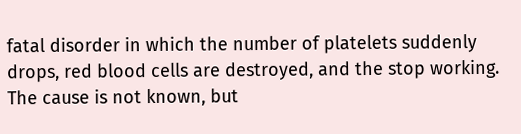fatal disorder in which the number of platelets suddenly drops, red blood cells are destroyed, and the stop working. The cause is not known, but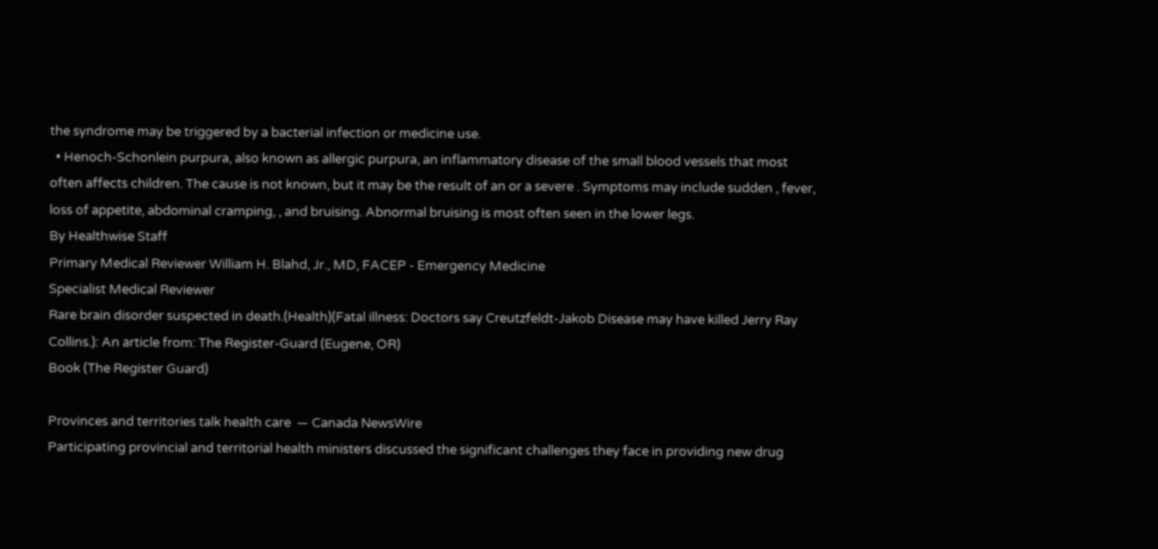the syndrome may be triggered by a bacterial infection or medicine use.
  • Henoch-Schonlein purpura, also known as allergic purpura, an inflammatory disease of the small blood vessels that most often affects children. The cause is not known, but it may be the result of an or a severe . Symptoms may include sudden , fever, loss of appetite, abdominal cramping, , and bruising. Abnormal bruising is most often seen in the lower legs.
By Healthwise Staff
Primary Medical Reviewer William H. Blahd, Jr., MD, FACEP - Emergency Medicine
Specialist Medical Reviewer
Rare brain disorder suspected in death.(Health)(Fatal illness: Doctors say Creutzfeldt-Jakob Disease may have killed Jerry Ray Collins.): An article from: The Register-Guard (Eugene, OR)
Book (The Register Guard)

Provinces and territories talk health care  — Canada NewsWire
Participating provincial and territorial health ministers discussed the significant challenges they face in providing new drug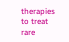therapies to treat rare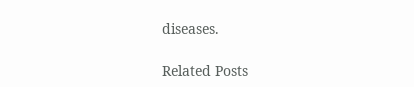diseases.

Related Posts